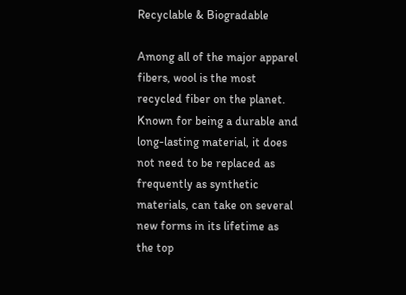Recyclable & Biogradable

Among all of the major apparel fibers, wool is the most recycled fiber on the planet. Known for being a durable and long-lasting material, it does not need to be replaced as frequently as synthetic materials, can take on several new forms in its lifetime as the top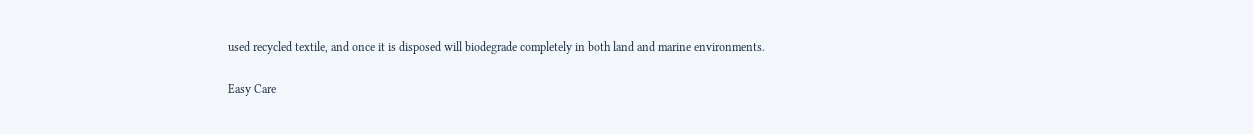used recycled textile, and once it is disposed will biodegrade completely in both land and marine environments.

Easy Care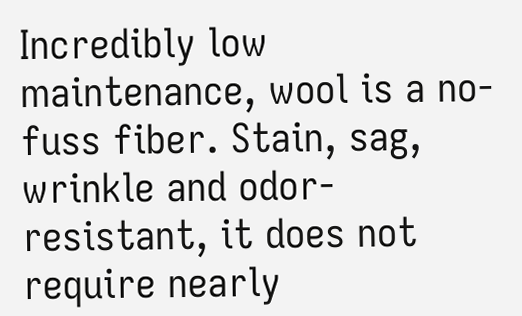Incredibly low maintenance, wool is a no-fuss fiber. Stain, sag, wrinkle and odor-resistant, it does not require nearly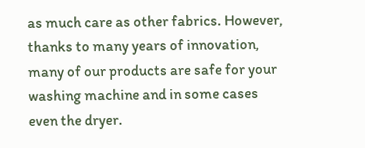as much care as other fabrics. However, thanks to many years of innovation, many of our products are safe for your washing machine and in some cases even the dryer.